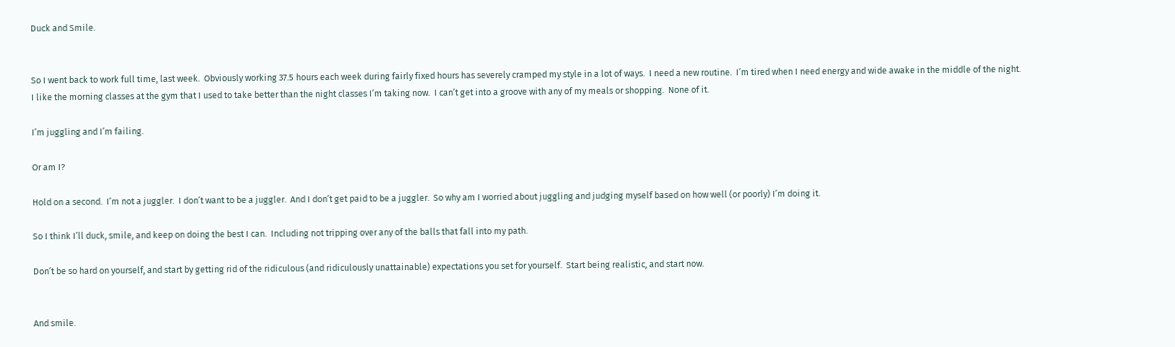Duck and Smile.


So I went back to work full time, last week.  Obviously working 37.5 hours each week during fairly fixed hours has severely cramped my style in a lot of ways.  I need a new routine.  I’m tired when I need energy and wide awake in the middle of the night.  I like the morning classes at the gym that I used to take better than the night classes I’m taking now.  I can’t get into a groove with any of my meals or shopping.  None of it.

I’m juggling and I’m failing.

Or am I?

Hold on a second.  I’m not a juggler.  I don’t want to be a juggler.  And I don’t get paid to be a juggler.  So why am I worried about juggling and judging myself based on how well (or poorly) I’m doing it.

So I think I’ll duck, smile, and keep on doing the best I can.  Including not tripping over any of the balls that fall into my path.

Don’t be so hard on yourself, and start by getting rid of the ridiculous (and ridiculously unattainable) expectations you set for yourself.  Start being realistic, and start now.


And smile.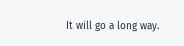It will go a long way.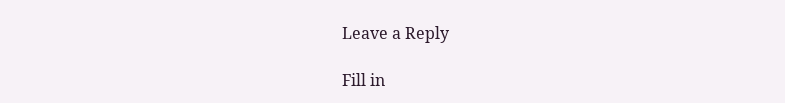Leave a Reply

Fill in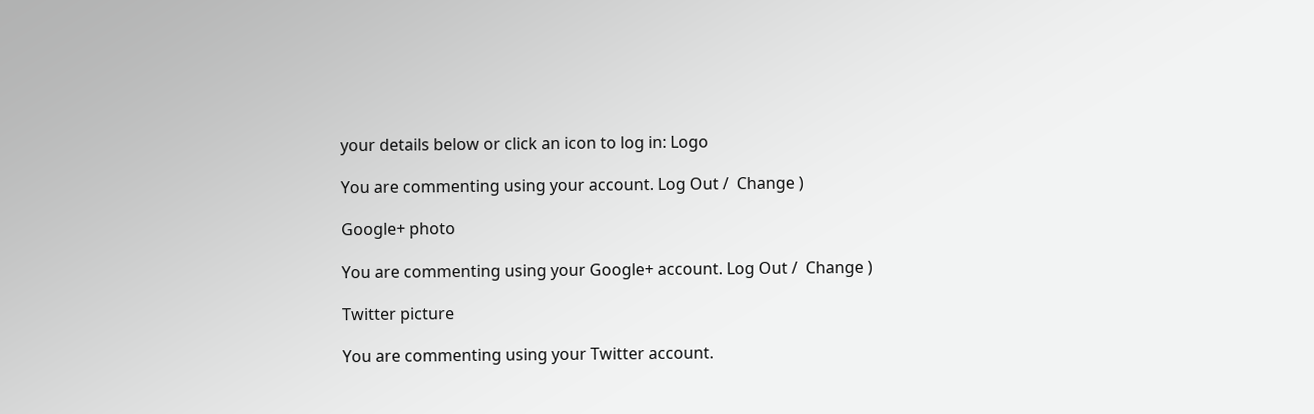your details below or click an icon to log in: Logo

You are commenting using your account. Log Out /  Change )

Google+ photo

You are commenting using your Google+ account. Log Out /  Change )

Twitter picture

You are commenting using your Twitter account.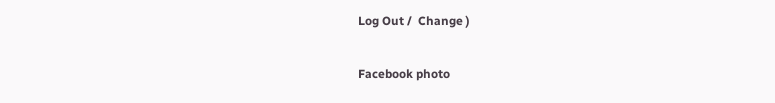Log Out /  Change )

Facebook photo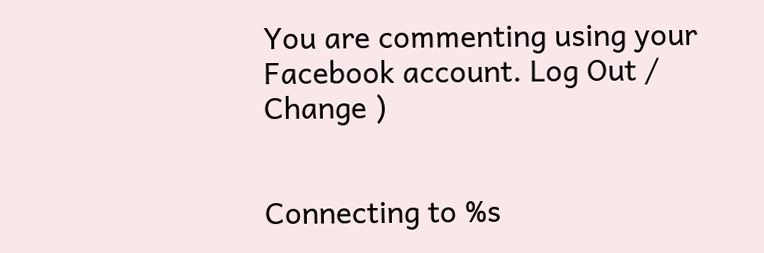You are commenting using your Facebook account. Log Out /  Change )


Connecting to %s